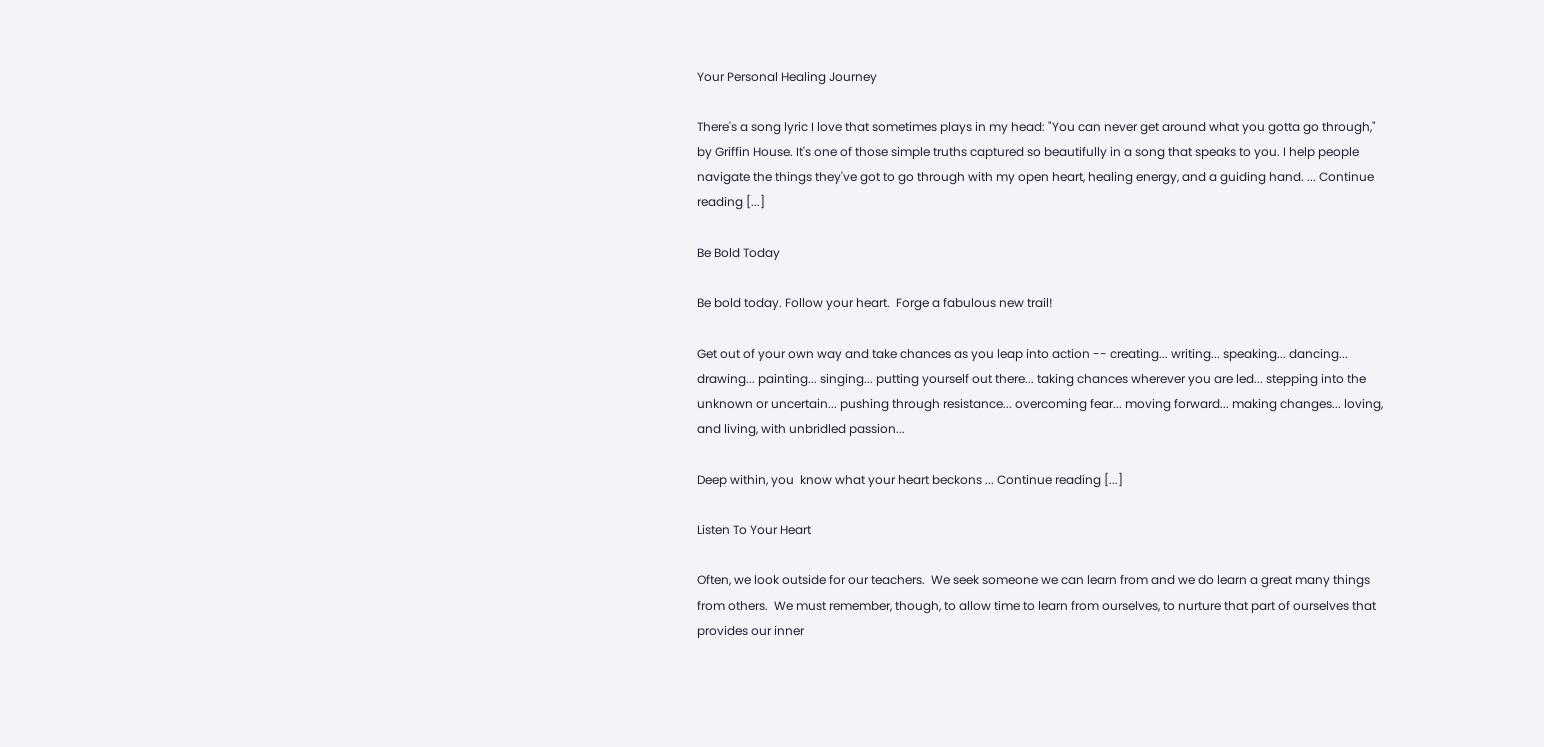Your Personal Healing Journey

There's a song lyric I love that sometimes plays in my head: "You can never get around what you gotta go through," by Griffin House. It's one of those simple truths captured so beautifully in a song that speaks to you. I help people navigate the things they've got to go through with my open heart, healing energy, and a guiding hand. ... Continue reading [...]

Be Bold Today

Be bold today. Follow your heart.  Forge a fabulous new trail!

Get out of your own way and take chances as you leap into action -- creating... writing... speaking... dancing... drawing... painting... singing... putting yourself out there... taking chances wherever you are led... stepping into the unknown or uncertain... pushing through resistance... overcoming fear... moving forward... making changes... loving, and living, with unbridled passion...

Deep within, you  know what your heart beckons ... Continue reading [...]

Listen To Your Heart

Often, we look outside for our teachers.  We seek someone we can learn from and we do learn a great many things from others.  We must remember, though, to allow time to learn from ourselves, to nurture that part of ourselves that provides our inner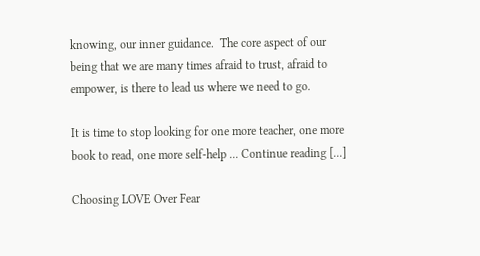knowing, our inner guidance.  The core aspect of our being that we are many times afraid to trust, afraid to empower, is there to lead us where we need to go.

It is time to stop looking for one more teacher, one more book to read, one more self-help ... Continue reading [...]

Choosing LOVE Over Fear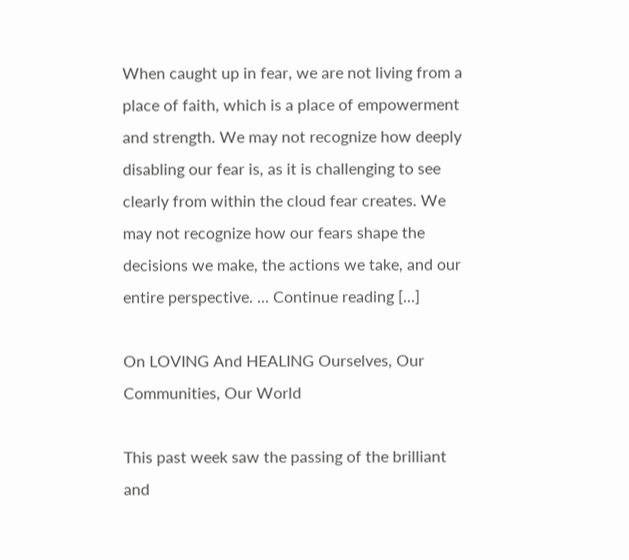When caught up in fear, we are not living from a place of faith, which is a place of empowerment and strength. We may not recognize how deeply disabling our fear is, as it is challenging to see clearly from within the cloud fear creates. We may not recognize how our fears shape the decisions we make, the actions we take, and our entire perspective. ... Continue reading [...]

On LOVING And HEALING Ourselves, Our Communities, Our World

This past week saw the passing of the brilliant and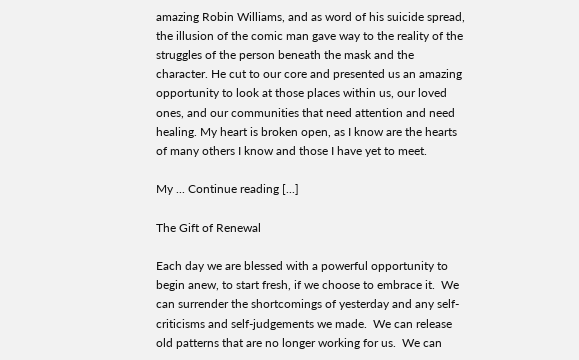amazing Robin Williams, and as word of his suicide spread, the illusion of the comic man gave way to the reality of the struggles of the person beneath the mask and the character. He cut to our core and presented us an amazing opportunity to look at those places within us, our loved ones, and our communities that need attention and need healing. My heart is broken open, as I know are the hearts of many others I know and those I have yet to meet.

My ... Continue reading [...]

The Gift of Renewal

Each day we are blessed with a powerful opportunity to begin anew, to start fresh, if we choose to embrace it.  We can surrender the shortcomings of yesterday and any self-criticisms and self-judgements we made.  We can release old patterns that are no longer working for us.  We can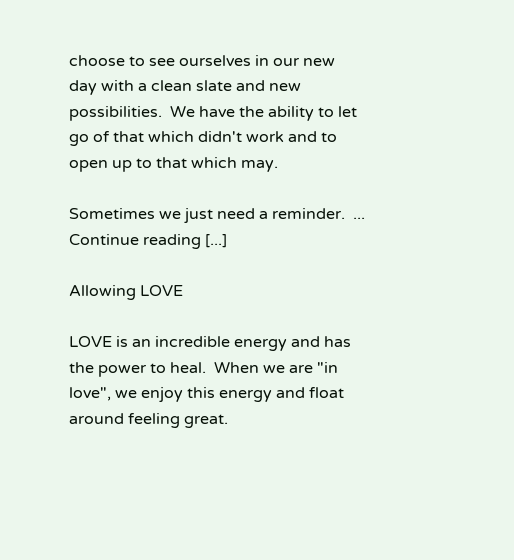choose to see ourselves in our new day with a clean slate and new possibilities.  We have the ability to let go of that which didn't work and to open up to that which may.

Sometimes we just need a reminder.  ... Continue reading [...]

Allowing LOVE

LOVE is an incredible energy and has the power to heal.  When we are "in love", we enjoy this energy and float around feeling great.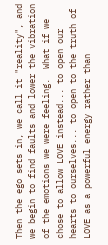Then the ego sets in, we call it "reality", and we begin to find faults and lower the vibration of the emotions we were feeling.  What if we chose to allow LOVE instead... to open our hearts to ourselves... to open to the truth of LOVE as a powerful energy rather than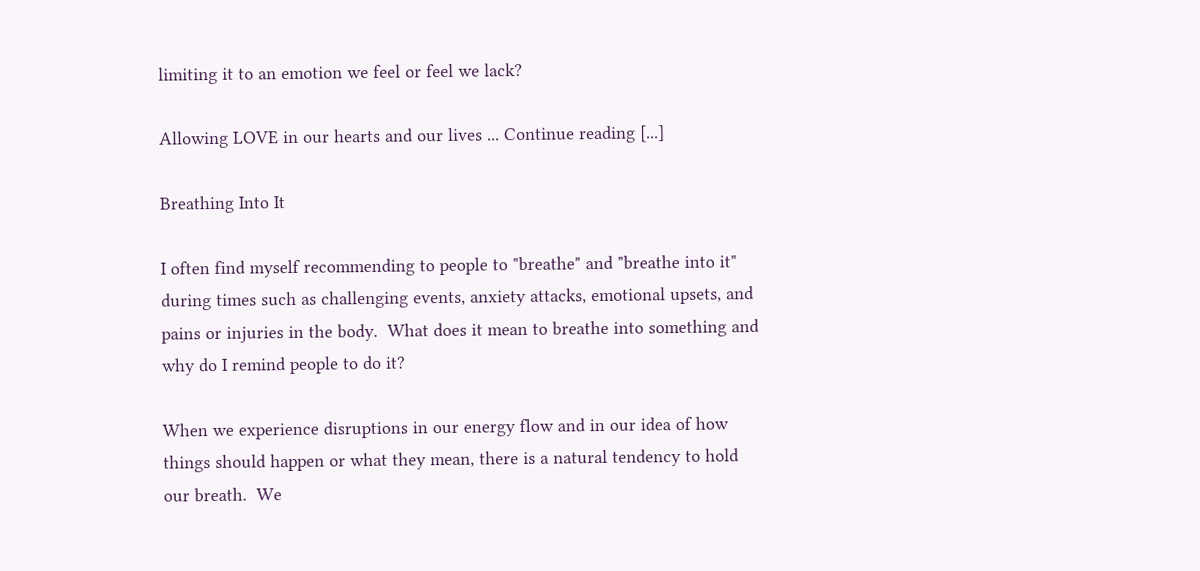limiting it to an emotion we feel or feel we lack?

Allowing LOVE in our hearts and our lives ... Continue reading [...]

Breathing Into It

I often find myself recommending to people to "breathe" and "breathe into it" during times such as challenging events, anxiety attacks, emotional upsets, and pains or injuries in the body.  What does it mean to breathe into something and why do I remind people to do it?

When we experience disruptions in our energy flow and in our idea of how things should happen or what they mean, there is a natural tendency to hold our breath.  We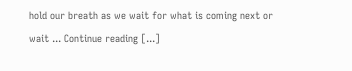hold our breath as we wait for what is coming next or wait ... Continue reading [...]